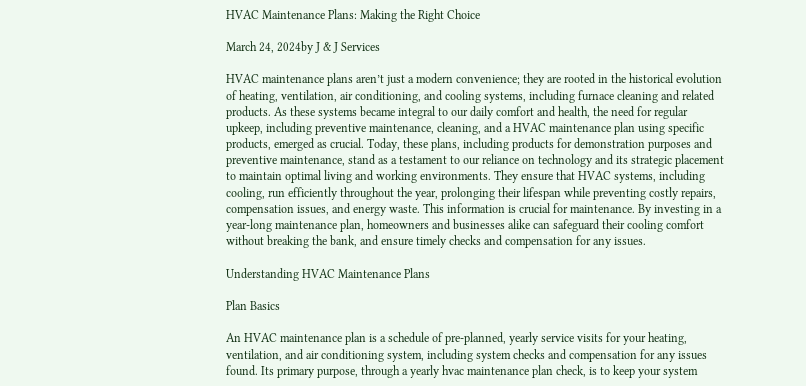HVAC Maintenance Plans: Making the Right Choice

March 24, 2024by J & J Services

HVAC maintenance plans aren’t just a modern convenience; they are rooted in the historical evolution of heating, ventilation, air conditioning, and cooling systems, including furnace cleaning and related products. As these systems became integral to our daily comfort and health, the need for regular upkeep, including preventive maintenance, cleaning, and a HVAC maintenance plan using specific products, emerged as crucial. Today, these plans, including products for demonstration purposes and preventive maintenance, stand as a testament to our reliance on technology and its strategic placement to maintain optimal living and working environments. They ensure that HVAC systems, including cooling, run efficiently throughout the year, prolonging their lifespan while preventing costly repairs, compensation issues, and energy waste. This information is crucial for maintenance. By investing in a year-long maintenance plan, homeowners and businesses alike can safeguard their cooling comfort without breaking the bank, and ensure timely checks and compensation for any issues.

Understanding HVAC Maintenance Plans

Plan Basics

An HVAC maintenance plan is a schedule of pre-planned, yearly service visits for your heating, ventilation, and air conditioning system, including system checks and compensation for any issues found. Its primary purpose, through a yearly hvac maintenance plan check, is to keep your system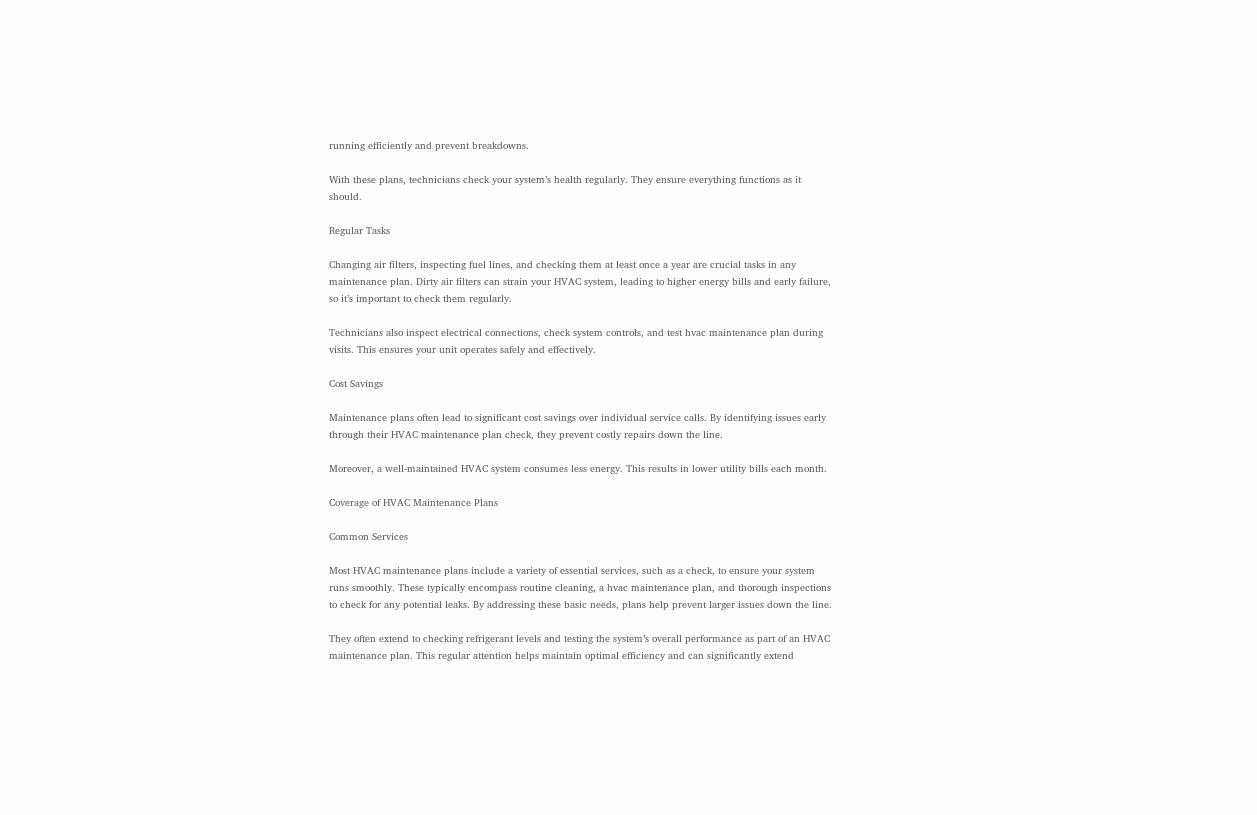running efficiently and prevent breakdowns.

With these plans, technicians check your system’s health regularly. They ensure everything functions as it should.

Regular Tasks

Changing air filters, inspecting fuel lines, and checking them at least once a year are crucial tasks in any maintenance plan. Dirty air filters can strain your HVAC system, leading to higher energy bills and early failure, so it’s important to check them regularly.

Technicians also inspect electrical connections, check system controls, and test hvac maintenance plan during visits. This ensures your unit operates safely and effectively.

Cost Savings

Maintenance plans often lead to significant cost savings over individual service calls. By identifying issues early through their HVAC maintenance plan check, they prevent costly repairs down the line.

Moreover, a well-maintained HVAC system consumes less energy. This results in lower utility bills each month.

Coverage of HVAC Maintenance Plans

Common Services

Most HVAC maintenance plans include a variety of essential services, such as a check, to ensure your system runs smoothly. These typically encompass routine cleaning, a hvac maintenance plan, and thorough inspections to check for any potential leaks. By addressing these basic needs, plans help prevent larger issues down the line.

They often extend to checking refrigerant levels and testing the system’s overall performance as part of an HVAC maintenance plan. This regular attention helps maintain optimal efficiency and can significantly extend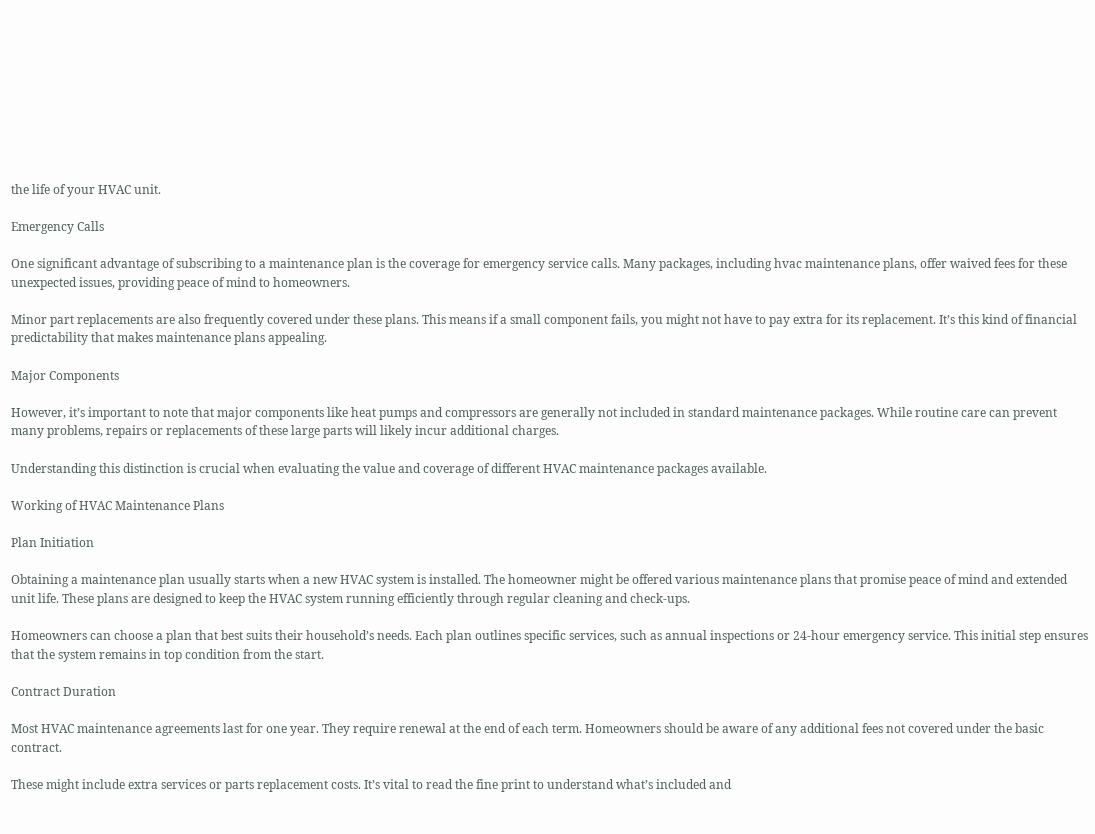the life of your HVAC unit.

Emergency Calls

One significant advantage of subscribing to a maintenance plan is the coverage for emergency service calls. Many packages, including hvac maintenance plans, offer waived fees for these unexpected issues, providing peace of mind to homeowners.

Minor part replacements are also frequently covered under these plans. This means if a small component fails, you might not have to pay extra for its replacement. It’s this kind of financial predictability that makes maintenance plans appealing.

Major Components

However, it’s important to note that major components like heat pumps and compressors are generally not included in standard maintenance packages. While routine care can prevent many problems, repairs or replacements of these large parts will likely incur additional charges.

Understanding this distinction is crucial when evaluating the value and coverage of different HVAC maintenance packages available.

Working of HVAC Maintenance Plans

Plan Initiation

Obtaining a maintenance plan usually starts when a new HVAC system is installed. The homeowner might be offered various maintenance plans that promise peace of mind and extended unit life. These plans are designed to keep the HVAC system running efficiently through regular cleaning and check-ups.

Homeowners can choose a plan that best suits their household’s needs. Each plan outlines specific services, such as annual inspections or 24-hour emergency service. This initial step ensures that the system remains in top condition from the start.

Contract Duration

Most HVAC maintenance agreements last for one year. They require renewal at the end of each term. Homeowners should be aware of any additional fees not covered under the basic contract.

These might include extra services or parts replacement costs. It’s vital to read the fine print to understand what’s included and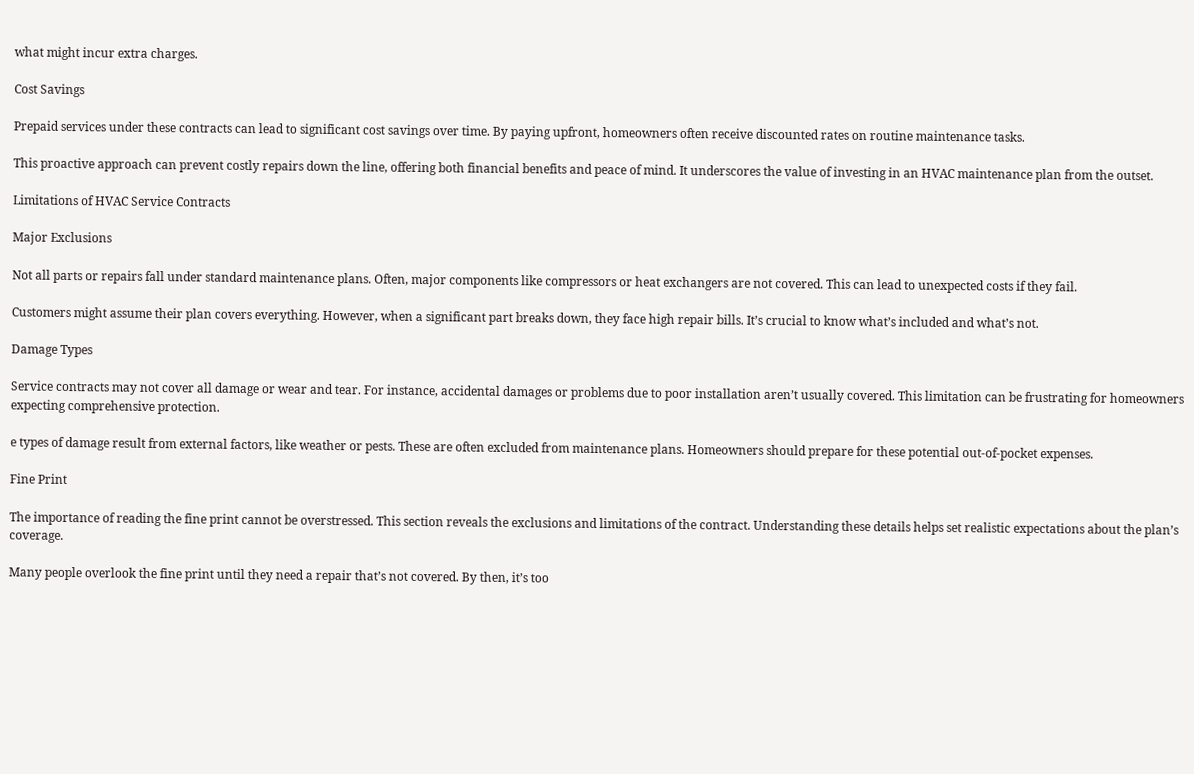what might incur extra charges.

Cost Savings

Prepaid services under these contracts can lead to significant cost savings over time. By paying upfront, homeowners often receive discounted rates on routine maintenance tasks.

This proactive approach can prevent costly repairs down the line, offering both financial benefits and peace of mind. It underscores the value of investing in an HVAC maintenance plan from the outset.

Limitations of HVAC Service Contracts

Major Exclusions

Not all parts or repairs fall under standard maintenance plans. Often, major components like compressors or heat exchangers are not covered. This can lead to unexpected costs if they fail.

Customers might assume their plan covers everything. However, when a significant part breaks down, they face high repair bills. It’s crucial to know what’s included and what’s not.

Damage Types

Service contracts may not cover all damage or wear and tear. For instance, accidental damages or problems due to poor installation aren’t usually covered. This limitation can be frustrating for homeowners expecting comprehensive protection.

e types of damage result from external factors, like weather or pests. These are often excluded from maintenance plans. Homeowners should prepare for these potential out-of-pocket expenses.

Fine Print

The importance of reading the fine print cannot be overstressed. This section reveals the exclusions and limitations of the contract. Understanding these details helps set realistic expectations about the plan’s coverage.

Many people overlook the fine print until they need a repair that’s not covered. By then, it’s too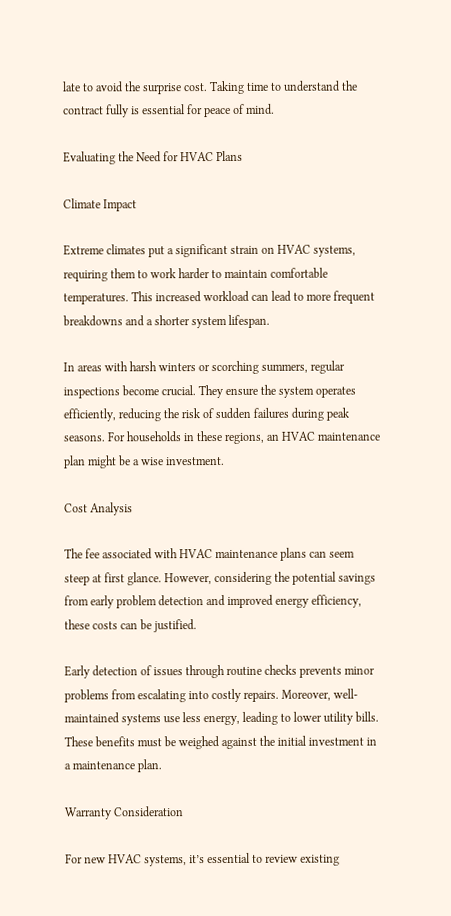late to avoid the surprise cost. Taking time to understand the contract fully is essential for peace of mind.

Evaluating the Need for HVAC Plans

Climate Impact

Extreme climates put a significant strain on HVAC systems, requiring them to work harder to maintain comfortable temperatures. This increased workload can lead to more frequent breakdowns and a shorter system lifespan.

In areas with harsh winters or scorching summers, regular inspections become crucial. They ensure the system operates efficiently, reducing the risk of sudden failures during peak seasons. For households in these regions, an HVAC maintenance plan might be a wise investment.

Cost Analysis

The fee associated with HVAC maintenance plans can seem steep at first glance. However, considering the potential savings from early problem detection and improved energy efficiency, these costs can be justified.

Early detection of issues through routine checks prevents minor problems from escalating into costly repairs. Moreover, well-maintained systems use less energy, leading to lower utility bills. These benefits must be weighed against the initial investment in a maintenance plan.

Warranty Consideration

For new HVAC systems, it’s essential to review existing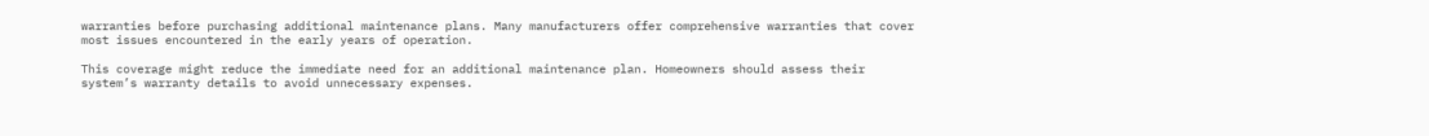warranties before purchasing additional maintenance plans. Many manufacturers offer comprehensive warranties that cover most issues encountered in the early years of operation.

This coverage might reduce the immediate need for an additional maintenance plan. Homeowners should assess their system’s warranty details to avoid unnecessary expenses.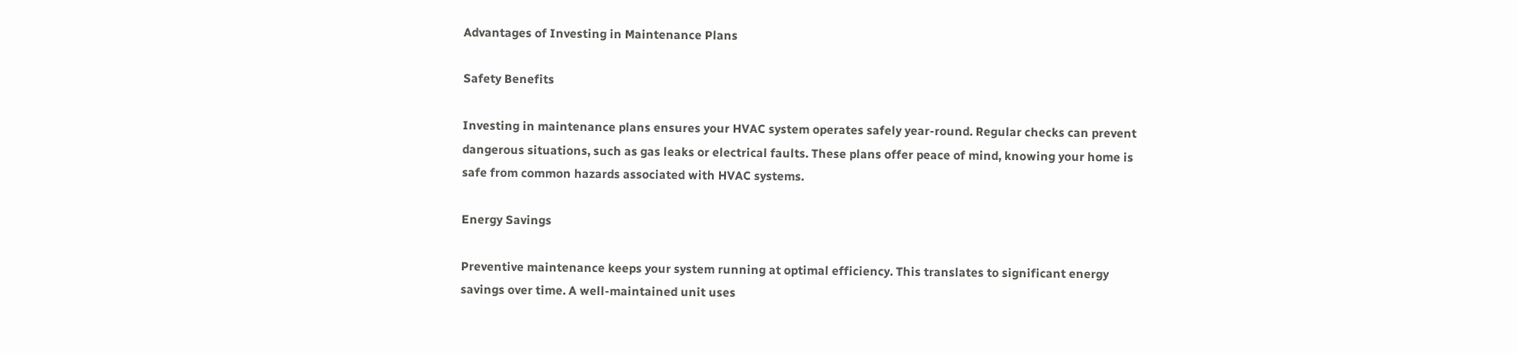Advantages of Investing in Maintenance Plans

Safety Benefits

Investing in maintenance plans ensures your HVAC system operates safely year-round. Regular checks can prevent dangerous situations, such as gas leaks or electrical faults. These plans offer peace of mind, knowing your home is safe from common hazards associated with HVAC systems.

Energy Savings

Preventive maintenance keeps your system running at optimal efficiency. This translates to significant energy savings over time. A well-maintained unit uses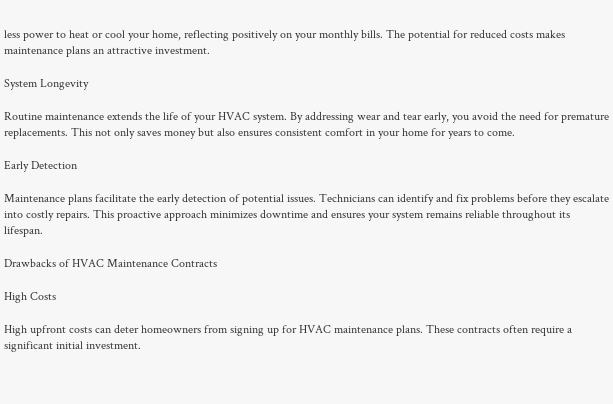less power to heat or cool your home, reflecting positively on your monthly bills. The potential for reduced costs makes maintenance plans an attractive investment.

System Longevity

Routine maintenance extends the life of your HVAC system. By addressing wear and tear early, you avoid the need for premature replacements. This not only saves money but also ensures consistent comfort in your home for years to come.

Early Detection

Maintenance plans facilitate the early detection of potential issues. Technicians can identify and fix problems before they escalate into costly repairs. This proactive approach minimizes downtime and ensures your system remains reliable throughout its lifespan.

Drawbacks of HVAC Maintenance Contracts

High Costs

High upfront costs can deter homeowners from signing up for HVAC maintenance plans. These contracts often require a significant initial investment.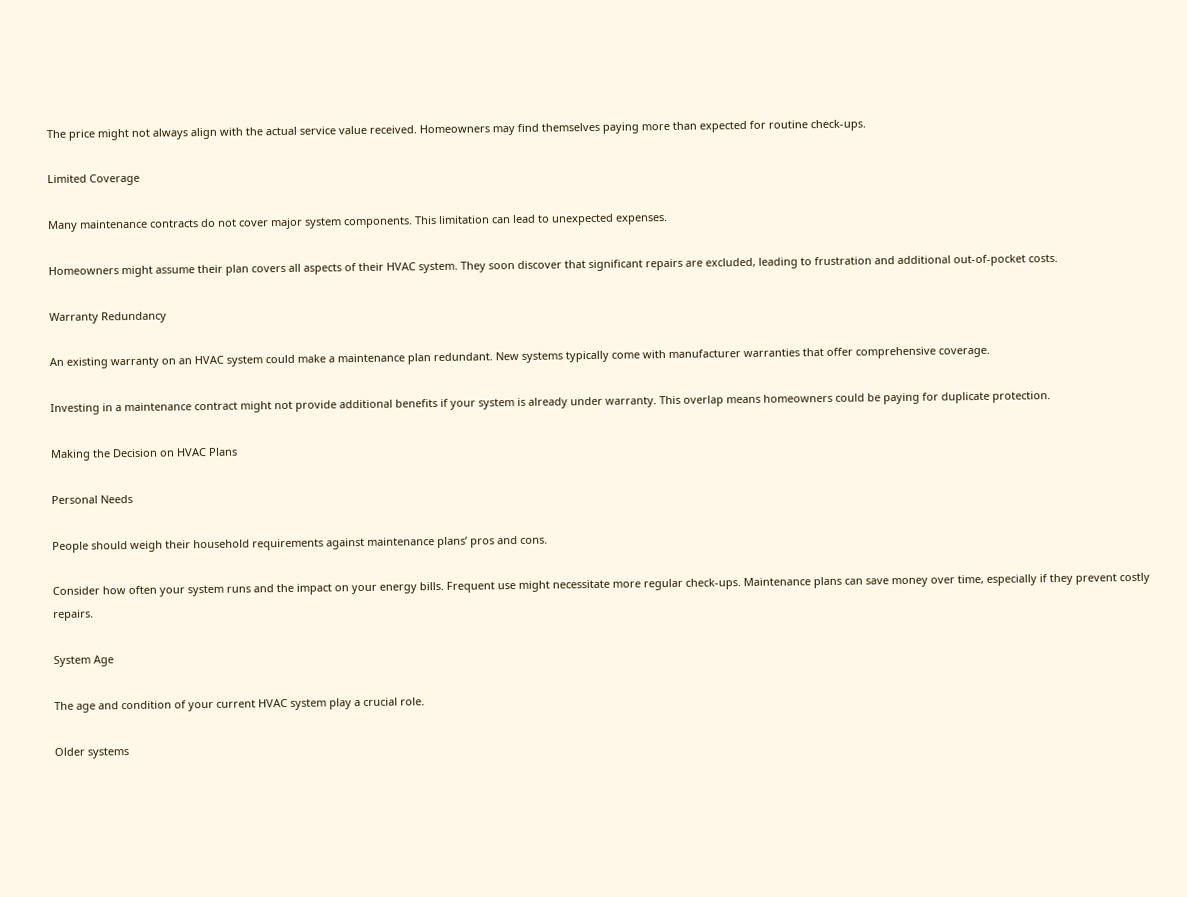The price might not always align with the actual service value received. Homeowners may find themselves paying more than expected for routine check-ups.

Limited Coverage

Many maintenance contracts do not cover major system components. This limitation can lead to unexpected expenses.

Homeowners might assume their plan covers all aspects of their HVAC system. They soon discover that significant repairs are excluded, leading to frustration and additional out-of-pocket costs.

Warranty Redundancy

An existing warranty on an HVAC system could make a maintenance plan redundant. New systems typically come with manufacturer warranties that offer comprehensive coverage.

Investing in a maintenance contract might not provide additional benefits if your system is already under warranty. This overlap means homeowners could be paying for duplicate protection.

Making the Decision on HVAC Plans

Personal Needs

People should weigh their household requirements against maintenance plans’ pros and cons.

Consider how often your system runs and the impact on your energy bills. Frequent use might necessitate more regular check-ups. Maintenance plans can save money over time, especially if they prevent costly repairs.

System Age

The age and condition of your current HVAC system play a crucial role.

Older systems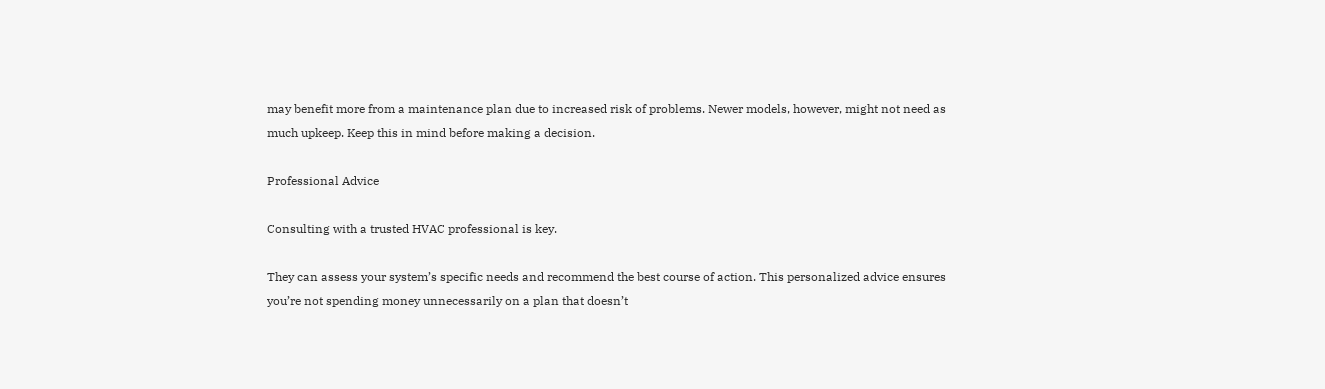may benefit more from a maintenance plan due to increased risk of problems. Newer models, however, might not need as much upkeep. Keep this in mind before making a decision.

Professional Advice

Consulting with a trusted HVAC professional is key.

They can assess your system’s specific needs and recommend the best course of action. This personalized advice ensures you’re not spending money unnecessarily on a plan that doesn’t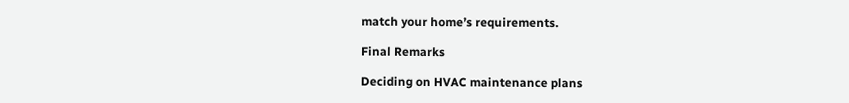match your home’s requirements.

Final Remarks

Deciding on HVAC maintenance plans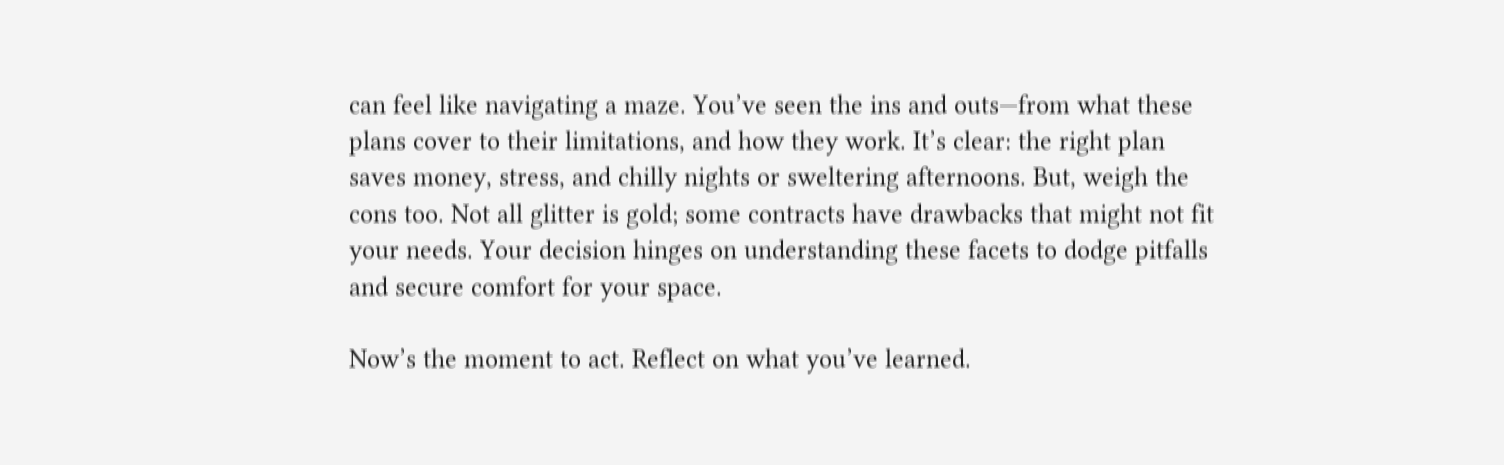can feel like navigating a maze. You’ve seen the ins and outs—from what these plans cover to their limitations, and how they work. It’s clear: the right plan saves money, stress, and chilly nights or sweltering afternoons. But, weigh the cons too. Not all glitter is gold; some contracts have drawbacks that might not fit your needs. Your decision hinges on understanding these facets to dodge pitfalls and secure comfort for your space.

Now’s the moment to act. Reflect on what you’ve learned.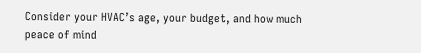Consider your HVAC’s age, your budget, and how much peace of mind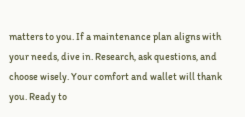matters to you. If a maintenance plan aligns with your needs, dive in. Research, ask questions, and choose wisely. Your comfort and wallet will thank you. Ready to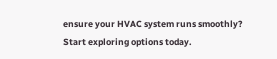ensure your HVAC system runs smoothly? Start exploring options today.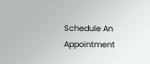Schedule An Appointment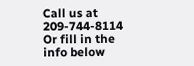Call us at 209-744-8114
Or fill in the info below